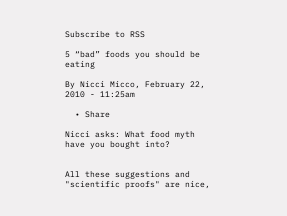Subscribe to RSS

5 “bad” foods you should be eating

By Nicci Micco, February 22, 2010 - 11:25am

  • Share

Nicci asks: What food myth have you bought into?


All these suggestions and "scientific proofs" are nice,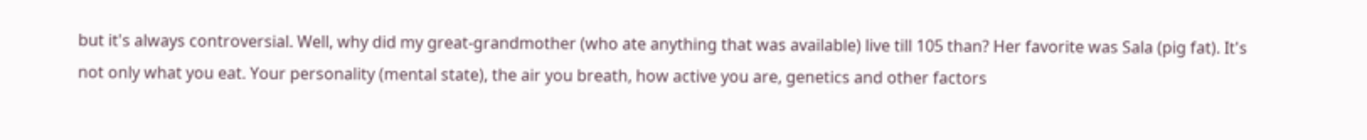but it's always controversial. Well, why did my great-grandmother (who ate anything that was available) live till 105 than? Her favorite was Sala (pig fat). It's not only what you eat. Your personality (mental state), the air you breath, how active you are, genetics and other factors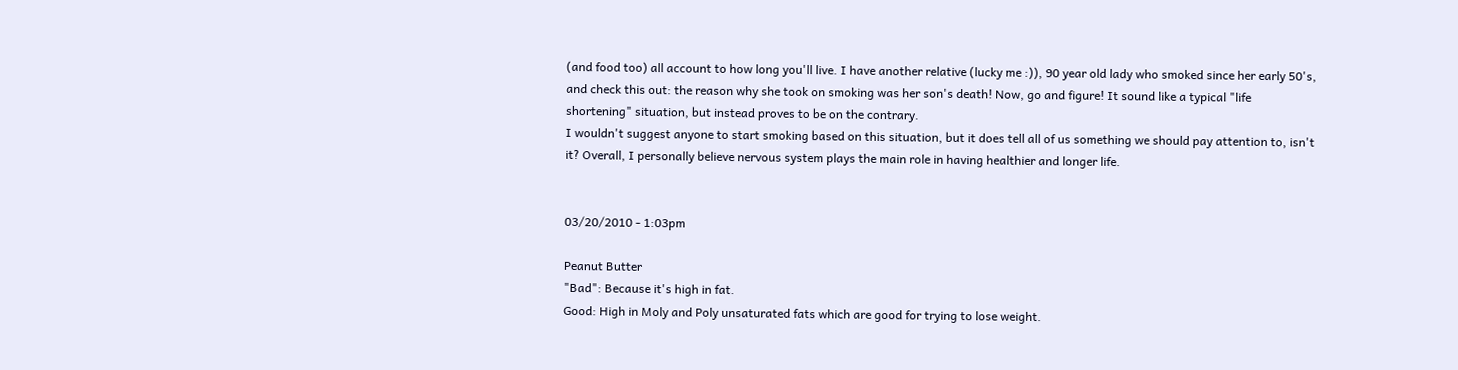(and food too) all account to how long you'll live. I have another relative (lucky me :)), 90 year old lady who smoked since her early 50's, and check this out: the reason why she took on smoking was her son's death! Now, go and figure! It sound like a typical "life shortening" situation, but instead proves to be on the contrary.
I wouldn't suggest anyone to start smoking based on this situation, but it does tell all of us something we should pay attention to, isn't it? Overall, I personally believe nervous system plays the main role in having healthier and longer life.


03/20/2010 - 1:03pm

Peanut Butter
"Bad": Because it's high in fat.
Good: High in Moly and Poly unsaturated fats which are good for trying to lose weight.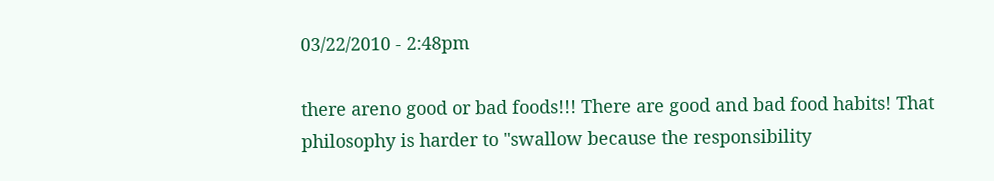03/22/2010 - 2:48pm

there areno good or bad foods!!! There are good and bad food habits! That philosophy is harder to "swallow because the responsibility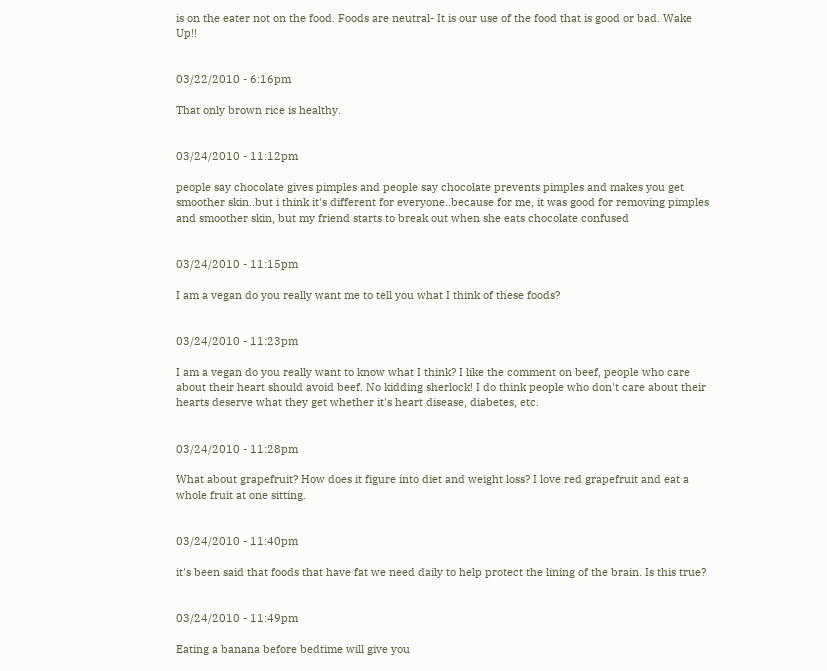is on the eater not on the food. Foods are neutral- It is our use of the food that is good or bad. Wake Up!!


03/22/2010 - 6:16pm

That only brown rice is healthy.


03/24/2010 - 11:12pm

people say chocolate gives pimples and people say chocolate prevents pimples and makes you get smoother skin..but i think it's different for everyone..because for me, it was good for removing pimples and smoother skin, but my friend starts to break out when she eats chocolate confused


03/24/2010 - 11:15pm

I am a vegan do you really want me to tell you what I think of these foods?


03/24/2010 - 11:23pm

I am a vegan do you really want to know what I think? I like the comment on beef, people who care about their heart should avoid beef. No kidding sherlock! I do think people who don't care about their hearts deserve what they get whether it's heart disease, diabetes, etc.


03/24/2010 - 11:28pm

What about grapefruit? How does it figure into diet and weight loss? I love red grapefruit and eat a whole fruit at one sitting.


03/24/2010 - 11:40pm

it's been said that foods that have fat we need daily to help protect the lining of the brain. Is this true?


03/24/2010 - 11:49pm

Eating a banana before bedtime will give you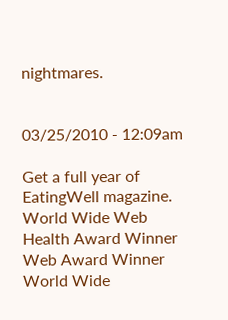nightmares.


03/25/2010 - 12:09am

Get a full year of EatingWell magazine.
World Wide Web Health Award Winner Web Award Winner World Wide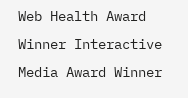Web Health Award Winner Interactive Media Award Winner